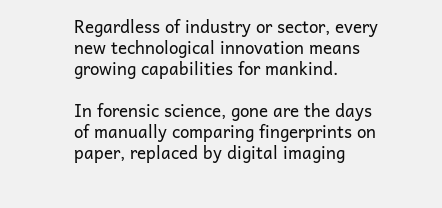Regardless of industry or sector, every new technological innovation means growing capabilities for mankind.

In forensic science, gone are the days of manually comparing fingerprints on paper, replaced by digital imaging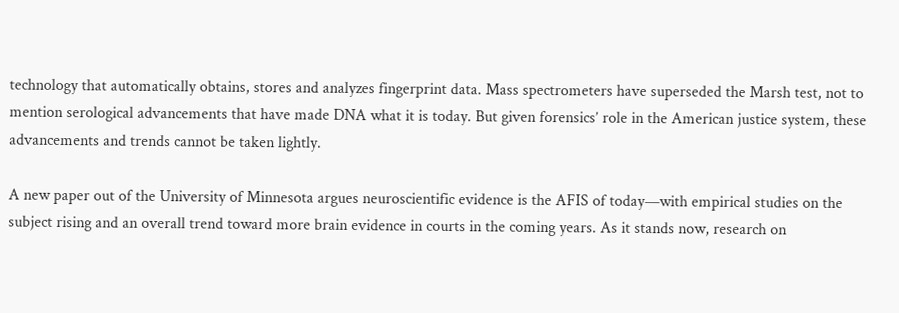technology that automatically obtains, stores and analyzes fingerprint data. Mass spectrometers have superseded the Marsh test, not to mention serological advancements that have made DNA what it is today. But given forensics’ role in the American justice system, these advancements and trends cannot be taken lightly.

A new paper out of the University of Minnesota argues neuroscientific evidence is the AFIS of today—with empirical studies on the subject rising and an overall trend toward more brain evidence in courts in the coming years. As it stands now, research on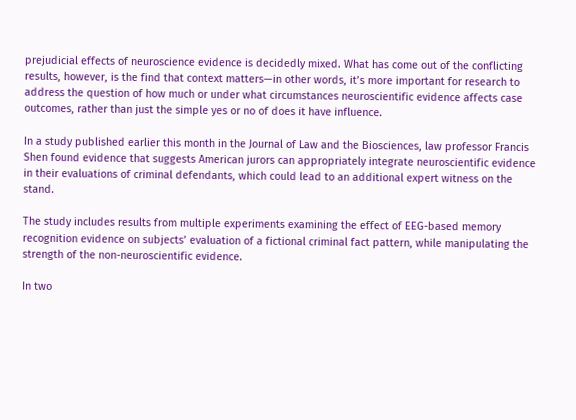prejudicial effects of neuroscience evidence is decidedly mixed. What has come out of the conflicting results, however, is the find that context matters—in other words, it’s more important for research to address the question of how much or under what circumstances neuroscientific evidence affects case outcomes, rather than just the simple yes or no of does it have influence.

In a study published earlier this month in the Journal of Law and the Biosciences, law professor Francis Shen found evidence that suggests American jurors can appropriately integrate neuroscientific evidence in their evaluations of criminal defendants, which could lead to an additional expert witness on the stand.

The study includes results from multiple experiments examining the effect of EEG-based memory recognition evidence on subjects’ evaluation of a fictional criminal fact pattern, while manipulating the strength of the non-neuroscientific evidence.

In two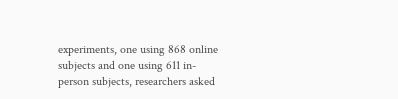experiments, one using 868 online subjects and one using 611 in-person subjects, researchers asked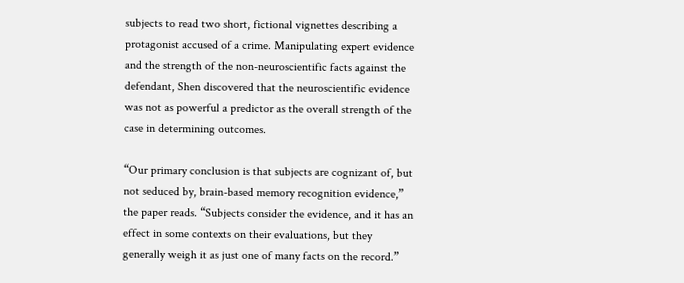subjects to read two short, fictional vignettes describing a protagonist accused of a crime. Manipulating expert evidence and the strength of the non-neuroscientific facts against the defendant, Shen discovered that the neuroscientific evidence was not as powerful a predictor as the overall strength of the case in determining outcomes.

“Our primary conclusion is that subjects are cognizant of, but not seduced by, brain-based memory recognition evidence,” the paper reads. “Subjects consider the evidence, and it has an effect in some contexts on their evaluations, but they generally weigh it as just one of many facts on the record.”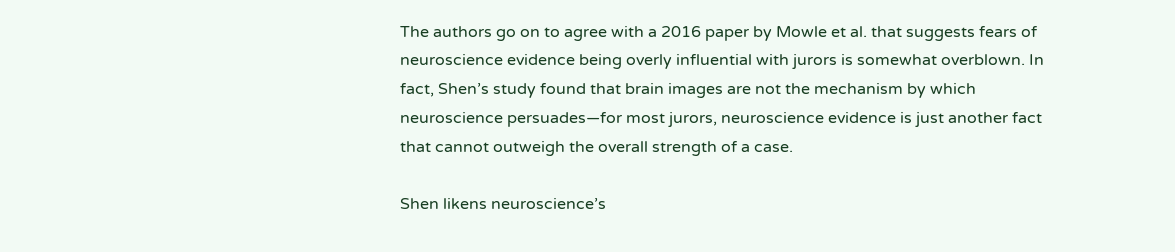The authors go on to agree with a 2016 paper by Mowle et al. that suggests fears of neuroscience evidence being overly influential with jurors is somewhat overblown. In fact, Shen’s study found that brain images are not the mechanism by which neuroscience persuades—for most jurors, neuroscience evidence is just another fact that cannot outweigh the overall strength of a case.

Shen likens neuroscience’s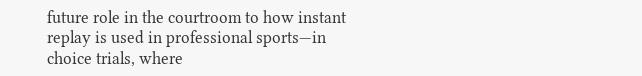future role in the courtroom to how instant replay is used in professional sports—in choice trials, where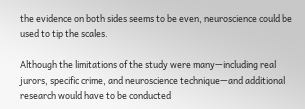the evidence on both sides seems to be even, neuroscience could be used to tip the scales.

Although the limitations of the study were many—including real jurors, specific crime, and neuroscience technique—and additional research would have to be conducted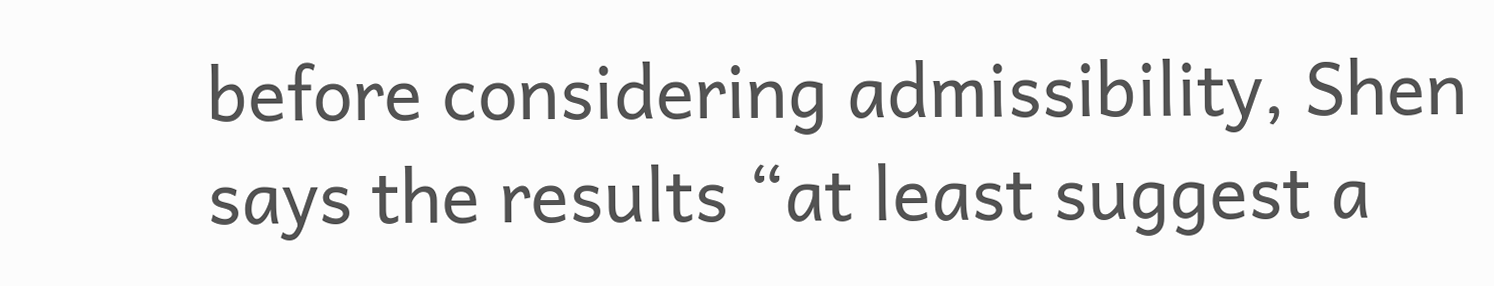before considering admissibility, Shen says the results “at least suggest a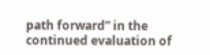path forward” in the continued evaluation of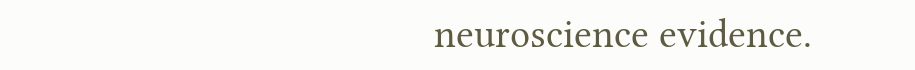neuroscience evidence.